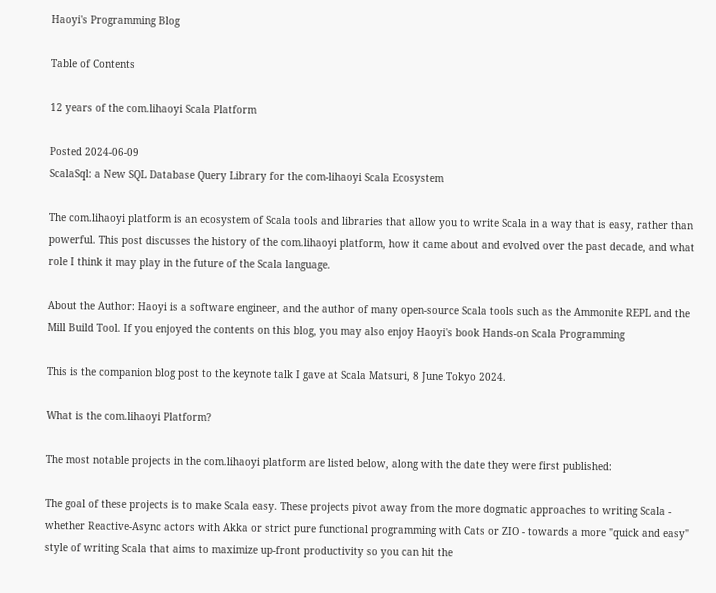Haoyi's Programming Blog

Table of Contents

12 years of the com.lihaoyi Scala Platform

Posted 2024-06-09
ScalaSql: a New SQL Database Query Library for the com-lihaoyi Scala Ecosystem

The com.lihaoyi platform is an ecosystem of Scala tools and libraries that allow you to write Scala in a way that is easy, rather than powerful. This post discusses the history of the com.lihaoyi platform, how it came about and evolved over the past decade, and what role I think it may play in the future of the Scala language.

About the Author: Haoyi is a software engineer, and the author of many open-source Scala tools such as the Ammonite REPL and the Mill Build Tool. If you enjoyed the contents on this blog, you may also enjoy Haoyi's book Hands-on Scala Programming

This is the companion blog post to the keynote talk I gave at Scala Matsuri, 8 June Tokyo 2024.

What is the com.lihaoyi Platform?

The most notable projects in the com.lihaoyi platform are listed below, along with the date they were first published:

The goal of these projects is to make Scala easy. These projects pivot away from the more dogmatic approaches to writing Scala - whether Reactive-Async actors with Akka or strict pure functional programming with Cats or ZIO - towards a more "quick and easy" style of writing Scala that aims to maximize up-front productivity so you can hit the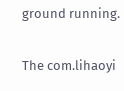ground running.

The com.lihaoyi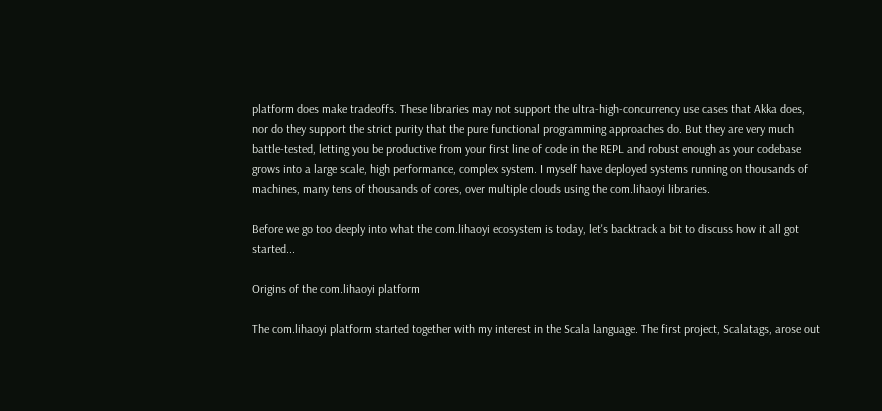platform does make tradeoffs. These libraries may not support the ultra-high-concurrency use cases that Akka does, nor do they support the strict purity that the pure functional programming approaches do. But they are very much battle-tested, letting you be productive from your first line of code in the REPL and robust enough as your codebase grows into a large scale, high performance, complex system. I myself have deployed systems running on thousands of machines, many tens of thousands of cores, over multiple clouds using the com.lihaoyi libraries.

Before we go too deeply into what the com.lihaoyi ecosystem is today, let's backtrack a bit to discuss how it all got started...

Origins of the com.lihaoyi platform

The com.lihaoyi platform started together with my interest in the Scala language. The first project, Scalatags, arose out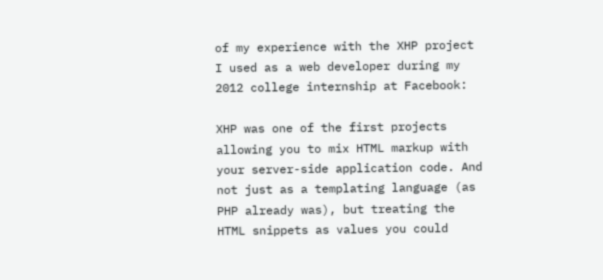of my experience with the XHP project I used as a web developer during my 2012 college internship at Facebook:

XHP was one of the first projects allowing you to mix HTML markup with your server-side application code. And not just as a templating language (as PHP already was), but treating the HTML snippets as values you could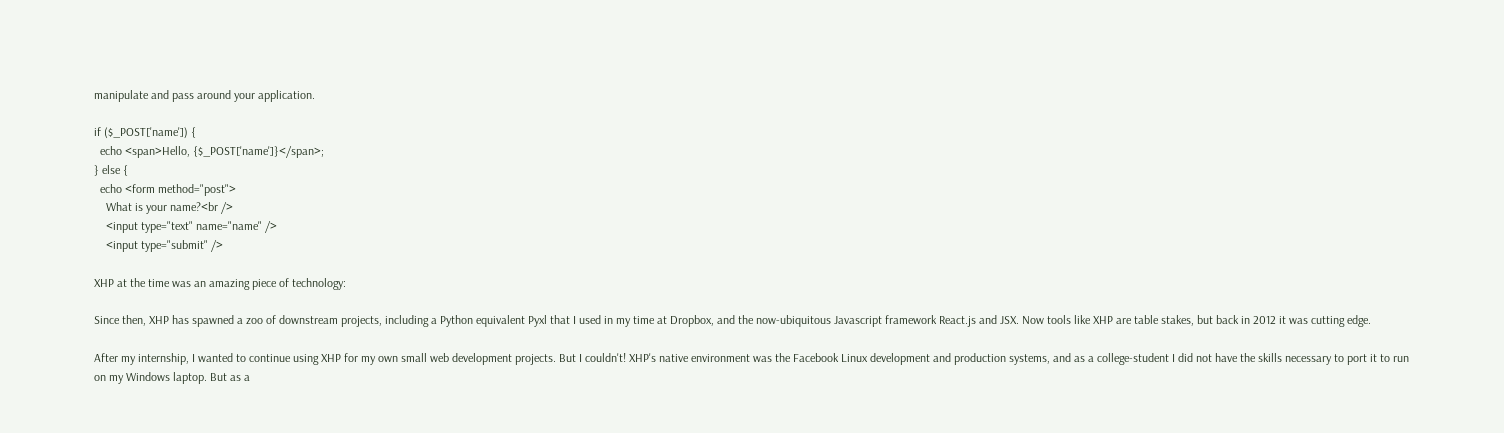manipulate and pass around your application.

if ($_POST['name']) {
  echo <span>Hello, {$_POST['name']}</span>;
} else {
  echo <form method="post">
    What is your name?<br />
    <input type="text" name="name" />
    <input type="submit" />

XHP at the time was an amazing piece of technology:

Since then, XHP has spawned a zoo of downstream projects, including a Python equivalent Pyxl that I used in my time at Dropbox, and the now-ubiquitous Javascript framework React.js and JSX. Now tools like XHP are table stakes, but back in 2012 it was cutting edge.

After my internship, I wanted to continue using XHP for my own small web development projects. But I couldn't! XHP's native environment was the Facebook Linux development and production systems, and as a college-student I did not have the skills necessary to port it to run on my Windows laptop. But as a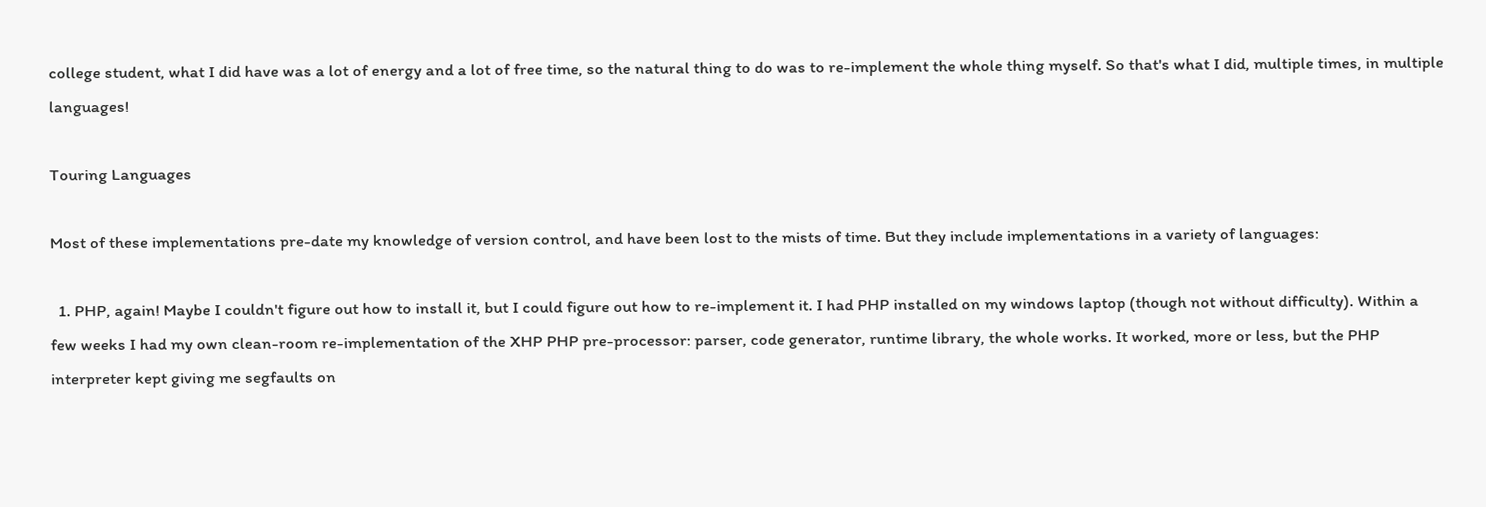college student, what I did have was a lot of energy and a lot of free time, so the natural thing to do was to re-implement the whole thing myself. So that's what I did, multiple times, in multiple languages!

Touring Languages

Most of these implementations pre-date my knowledge of version control, and have been lost to the mists of time. But they include implementations in a variety of languages:

  1. PHP, again! Maybe I couldn't figure out how to install it, but I could figure out how to re-implement it. I had PHP installed on my windows laptop (though not without difficulty). Within a few weeks I had my own clean-room re-implementation of the XHP PHP pre-processor: parser, code generator, runtime library, the whole works. It worked, more or less, but the PHP interpreter kept giving me segfaults on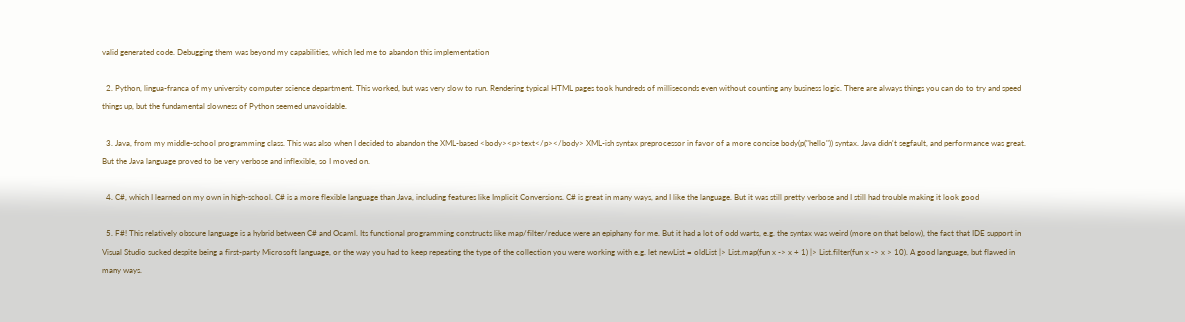valid generated code. Debugging them was beyond my capabilities, which led me to abandon this implementation

  2. Python, lingua-franca of my university computer science department. This worked, but was very slow to run. Rendering typical HTML pages took hundreds of milliseconds even without counting any business logic. There are always things you can do to try and speed things up, but the fundamental slowness of Python seemed unavoidable.

  3. Java, from my middle-school programming class. This was also when I decided to abandon the XML-based <body><p>text</p></body> XML-ish syntax preprocessor in favor of a more concise body(p("hello")) syntax. Java didn't segfault, and performance was great. But the Java language proved to be very verbose and inflexible, so I moved on.

  4. C#, which I learned on my own in high-school. C# is a more flexible language than Java, including features like Implicit Conversions. C# is great in many ways, and I like the language. But it was still pretty verbose and I still had trouble making it look good

  5. F#! This relatively obscure language is a hybrid between C# and Ocaml. Its functional programming constructs like map/filter/reduce were an epiphany for me. But it had a lot of odd warts, e.g. the syntax was weird (more on that below), the fact that IDE support in Visual Studio sucked despite being a first-party Microsoft language, or the way you had to keep repeating the type of the collection you were working with e.g. let newList = oldList |> List.map(fun x -> x + 1) |> List.filter(fun x -> x > 10). A good language, but flawed in many ways.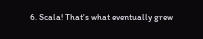6. Scala! That's what eventually grew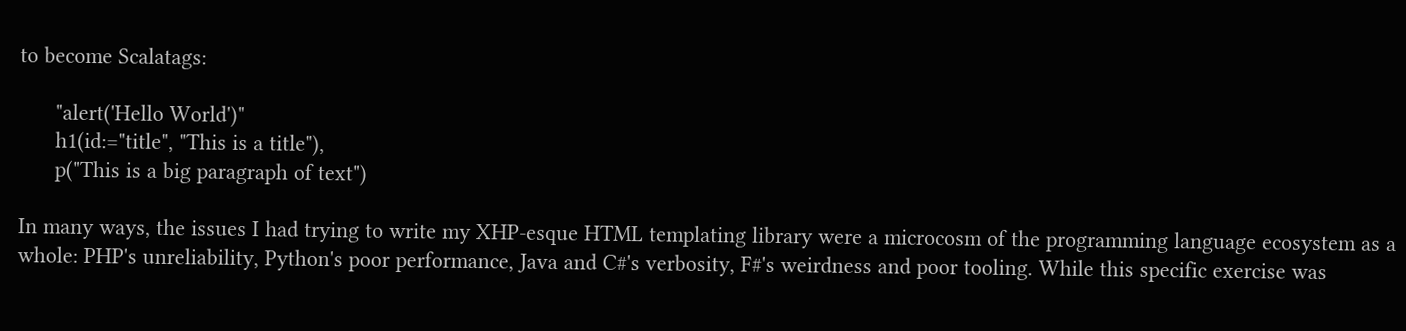to become Scalatags:

      "alert('Hello World')"
      h1(id:="title", "This is a title"),
      p("This is a big paragraph of text")

In many ways, the issues I had trying to write my XHP-esque HTML templating library were a microcosm of the programming language ecosystem as a whole: PHP's unreliability, Python's poor performance, Java and C#'s verbosity, F#'s weirdness and poor tooling. While this specific exercise was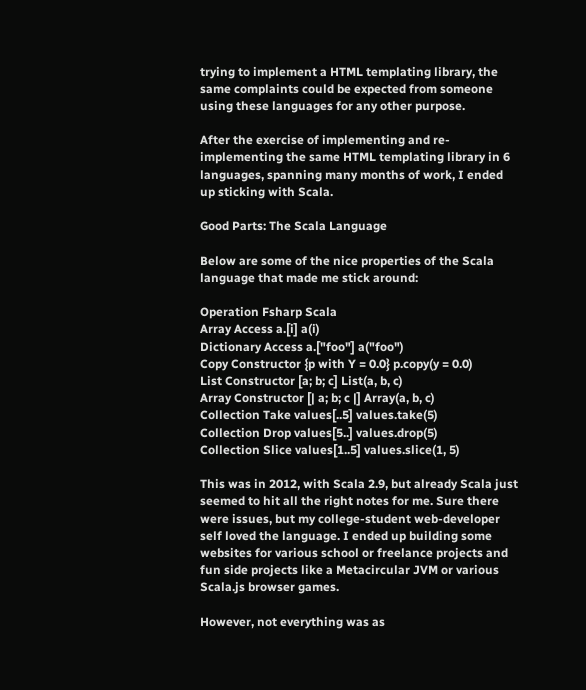trying to implement a HTML templating library, the same complaints could be expected from someone using these languages for any other purpose.

After the exercise of implementing and re-implementing the same HTML templating library in 6 languages, spanning many months of work, I ended up sticking with Scala.

Good Parts: The Scala Language

Below are some of the nice properties of the Scala language that made me stick around:

Operation Fsharp Scala
Array Access a.[i] a(i)
Dictionary Access a.["foo"] a("foo")
Copy Constructor {p with Y = 0.0} p.copy(y = 0.0)
List Constructor [a; b; c] List(a, b, c)
Array Constructor [| a; b; c |] Array(a, b, c)
Collection Take values[..5] values.take(5)
Collection Drop values[5..] values.drop(5)
Collection Slice values[1..5] values.slice(1, 5)

This was in 2012, with Scala 2.9, but already Scala just seemed to hit all the right notes for me. Sure there were issues, but my college-student web-developer self loved the language. I ended up building some websites for various school or freelance projects and fun side projects like a Metacircular JVM or various Scala.js browser games.

However, not everything was as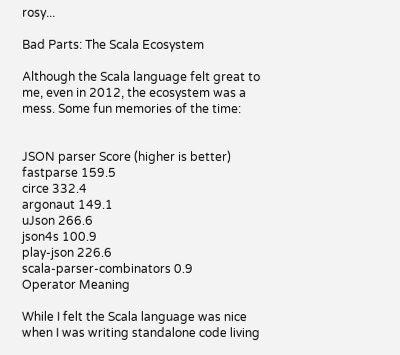rosy...

Bad Parts: The Scala Ecosystem

Although the Scala language felt great to me, even in 2012, the ecosystem was a mess. Some fun memories of the time:


JSON parser Score (higher is better)
fastparse 159.5
circe 332.4
argonaut 149.1
uJson 266.6
json4s 100.9
play-json 226.6
scala-parser-combinators 0.9
Operator Meaning

While I felt the Scala language was nice when I was writing standalone code living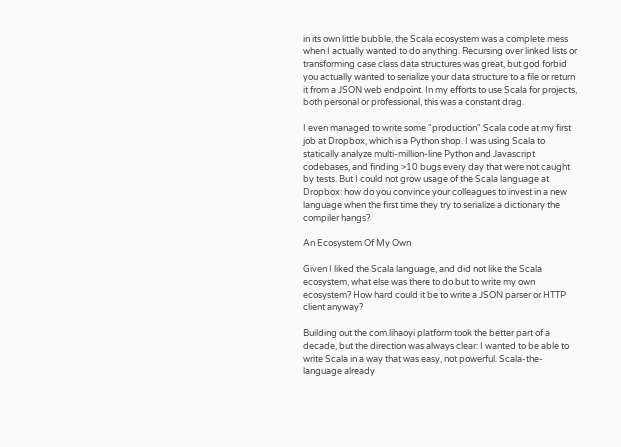in its own little bubble, the Scala ecosystem was a complete mess when I actually wanted to do anything. Recursing over linked lists or transforming case class data structures was great, but god forbid you actually wanted to serialize your data structure to a file or return it from a JSON web endpoint. In my efforts to use Scala for projects, both personal or professional, this was a constant drag.

I even managed to write some "production" Scala code at my first job at Dropbox, which is a Python shop. I was using Scala to statically analyze multi-million-line Python and Javascript codebases, and finding >10 bugs every day that were not caught by tests. But I could not grow usage of the Scala language at Dropbox: how do you convince your colleagues to invest in a new language when the first time they try to serialize a dictionary the compiler hangs?

An Ecosystem Of My Own

Given I liked the Scala language, and did not like the Scala ecosystem, what else was there to do but to write my own ecosystem? How hard could it be to write a JSON parser or HTTP client anyway?

Building out the com.lihaoyi platform took the better part of a decade, but the direction was always clear: I wanted to be able to write Scala in a way that was easy, not powerful. Scala-the-language already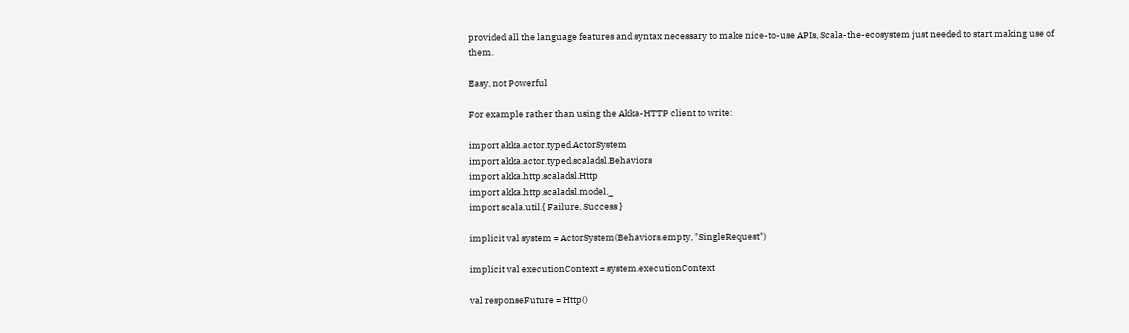provided all the language features and syntax necessary to make nice-to-use APIs, Scala-the-ecosystem just needed to start making use of them.

Easy, not Powerful

For example rather than using the Akka-HTTP client to write:

import akka.actor.typed.ActorSystem
import akka.actor.typed.scaladsl.Behaviors
import akka.http.scaladsl.Http
import akka.http.scaladsl.model._
import scala.util.{ Failure, Success }

implicit val system = ActorSystem(Behaviors.empty, "SingleRequest")

implicit val executionContext = system.executionContext

val responseFuture = Http()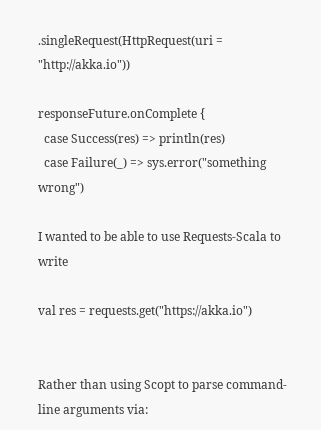.singleRequest(HttpRequest(uri = "http://akka.io"))

responseFuture.onComplete {
  case Success(res) => println(res)
  case Failure(_) => sys.error("something wrong")

I wanted to be able to use Requests-Scala to write

val res = requests.get("https://akka.io")


Rather than using Scopt to parse command-line arguments via: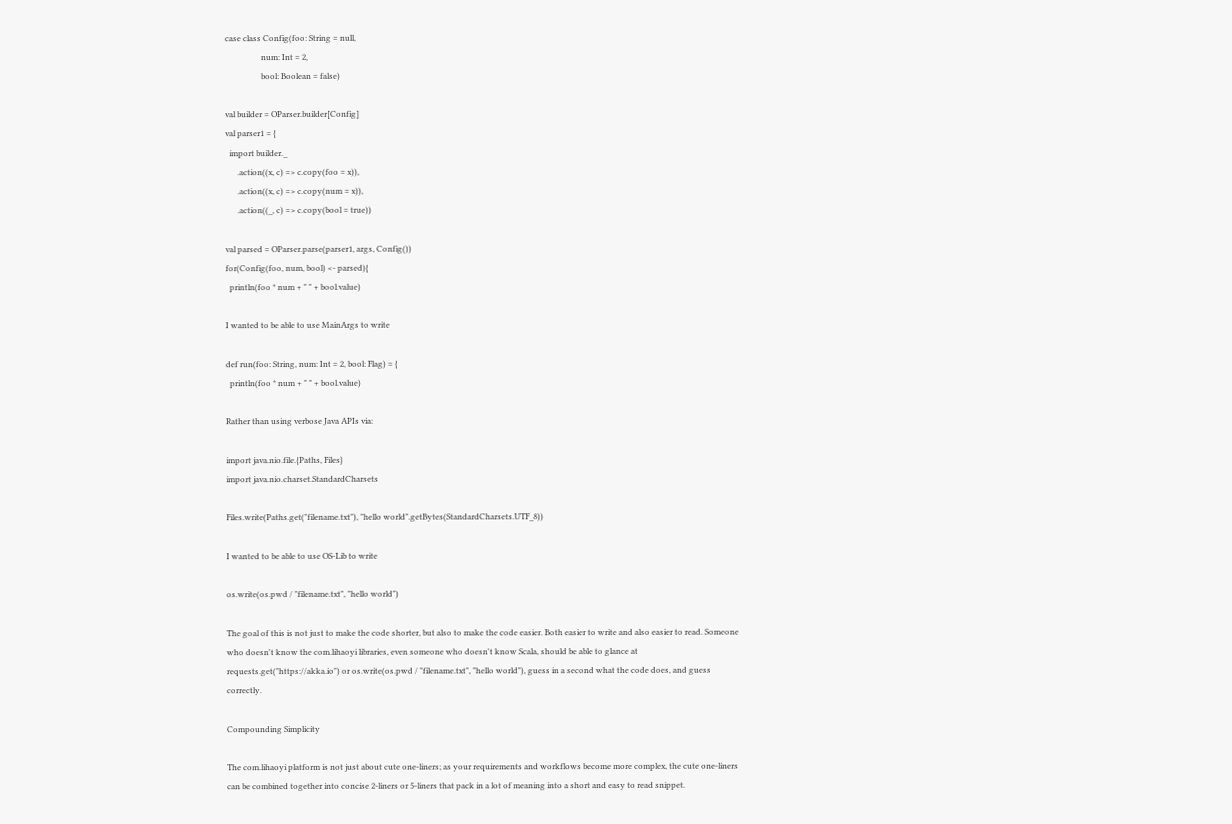case class Config(foo: String = null,
                  num: Int = 2,
                  bool: Boolean = false)

val builder = OParser.builder[Config]
val parser1 = {
  import builder._
      .action((x, c) => c.copy(foo = x)),
      .action((x, c) => c.copy(num = x)),
      .action((_, c) => c.copy(bool = true))

val parsed = OParser.parse(parser1, args, Config())
for(Config(foo, num, bool) <- parsed){
  println(foo * num + " " + bool.value)

I wanted to be able to use MainArgs to write

def run(foo: String, num: Int = 2, bool: Flag) = {
  println(foo * num + " " + bool.value)

Rather than using verbose Java APIs via:

import java.nio.file.{Paths, Files}
import java.nio.charset.StandardCharsets

Files.write(Paths.get("filename.txt"), "hello world".getBytes(StandardCharsets.UTF_8))

I wanted to be able to use OS-Lib to write

os.write(os.pwd / "filename.txt", "hello world")

The goal of this is not just to make the code shorter, but also to make the code easier. Both easier to write and also easier to read. Someone who doesn't know the com.lihaoyi libraries, even someone who doesn't know Scala, should be able to glance at requests.get("https://akka.io") or os.write(os.pwd / "filename.txt", "hello world"), guess in a second what the code does, and guess correctly.

Compounding Simplicity

The com.lihaoyi platform is not just about cute one-liners; as your requirements and workflows become more complex, the cute one-liners can be combined together into concise 2-liners or 5-liners that pack in a lot of meaning into a short and easy to read snippet.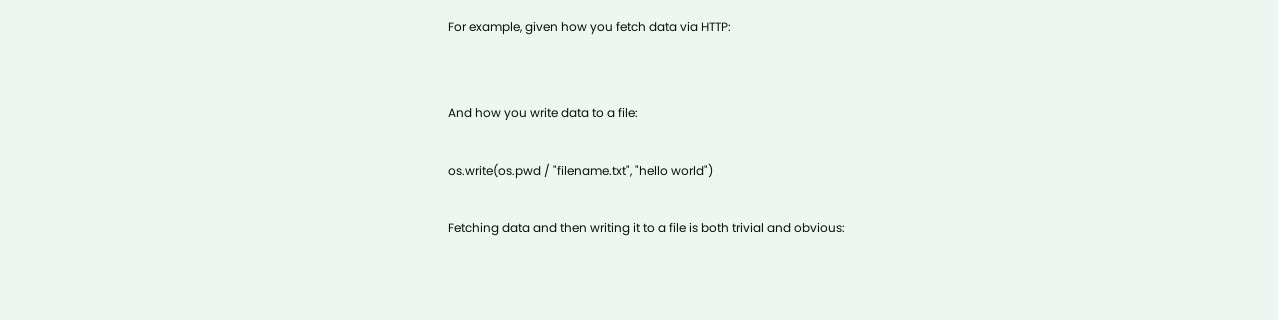For example, given how you fetch data via HTTP:


And how you write data to a file:

os.write(os.pwd / "filename.txt", "hello world")

Fetching data and then writing it to a file is both trivial and obvious: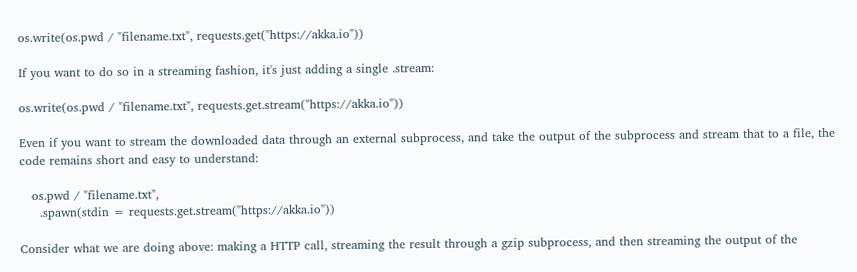os.write(os.pwd / "filename.txt", requests.get("https://akka.io"))

If you want to do so in a streaming fashion, it's just adding a single .stream:

os.write(os.pwd / "filename.txt", requests.get.stream("https://akka.io"))

Even if you want to stream the downloaded data through an external subprocess, and take the output of the subprocess and stream that to a file, the code remains short and easy to understand:

   os.pwd / "filename.txt",
     .spawn(stdin = requests.get.stream("https://akka.io"))

Consider what we are doing above: making a HTTP call, streaming the result through a gzip subprocess, and then streaming the output of the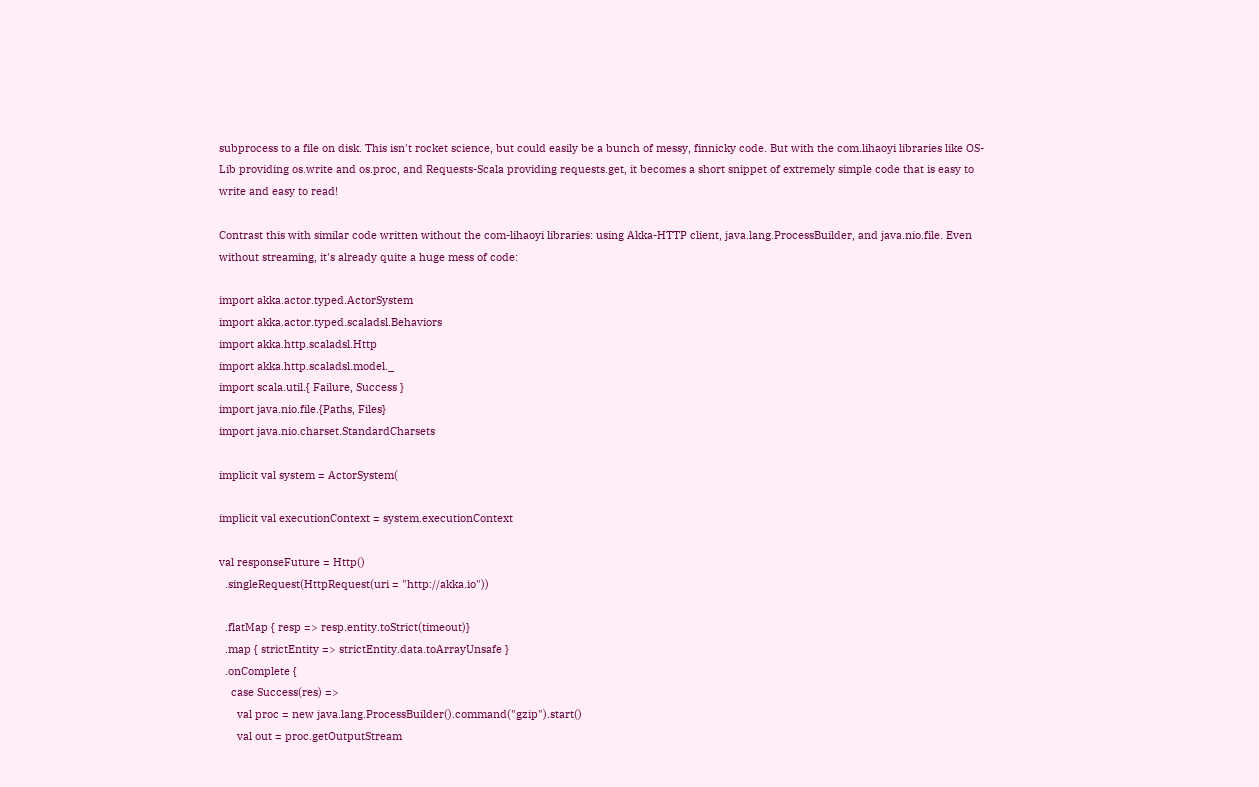subprocess to a file on disk. This isn't rocket science, but could easily be a bunch of messy, finnicky code. But with the com.lihaoyi libraries like OS-Lib providing os.write and os.proc, and Requests-Scala providing requests.get, it becomes a short snippet of extremely simple code that is easy to write and easy to read!

Contrast this with similar code written without the com-lihaoyi libraries: using Akka-HTTP client, java.lang.ProcessBuilder, and java.nio.file. Even without streaming, it's already quite a huge mess of code:

import akka.actor.typed.ActorSystem
import akka.actor.typed.scaladsl.Behaviors
import akka.http.scaladsl.Http
import akka.http.scaladsl.model._
import scala.util.{ Failure, Success }
import java.nio.file.{Paths, Files}
import java.nio.charset.StandardCharsets

implicit val system = ActorSystem(

implicit val executionContext = system.executionContext

val responseFuture = Http()
  .singleRequest(HttpRequest(uri = "http://akka.io"))

  .flatMap { resp => resp.entity.toStrict(timeout)}
  .map { strictEntity => strictEntity.data.toArrayUnsafe }
  .onComplete {
    case Success(res) =>
      val proc = new java.lang.ProcessBuilder().command("gzip").start()
      val out = proc.getOutputStream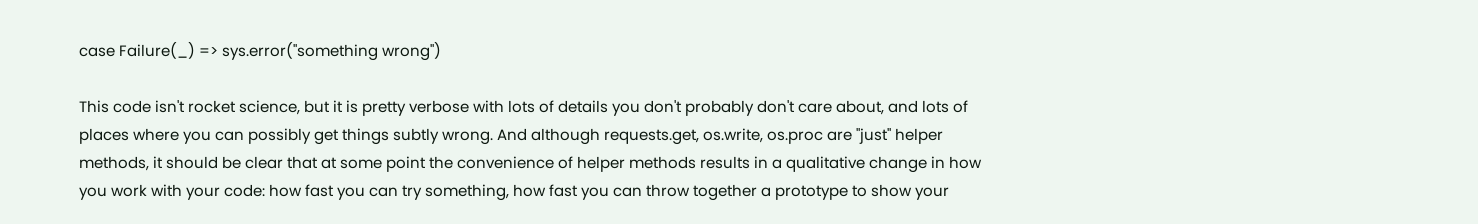case Failure(_) => sys.error("something wrong")

This code isn't rocket science, but it is pretty verbose with lots of details you don't probably don't care about, and lots of places where you can possibly get things subtly wrong. And although requests.get, os.write, os.proc are "just" helper methods, it should be clear that at some point the convenience of helper methods results in a qualitative change in how you work with your code: how fast you can try something, how fast you can throw together a prototype to show your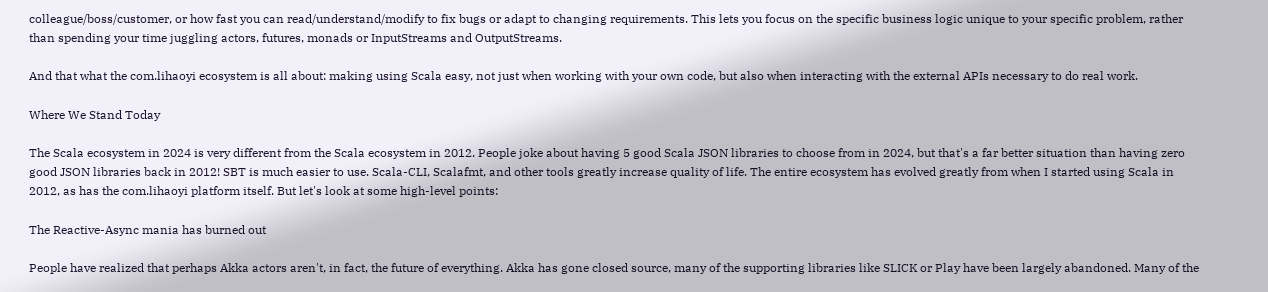colleague/boss/customer, or how fast you can read/understand/modify to fix bugs or adapt to changing requirements. This lets you focus on the specific business logic unique to your specific problem, rather than spending your time juggling actors, futures, monads or InputStreams and OutputStreams.

And that what the com.lihaoyi ecosystem is all about: making using Scala easy, not just when working with your own code, but also when interacting with the external APIs necessary to do real work.

Where We Stand Today

The Scala ecosystem in 2024 is very different from the Scala ecosystem in 2012. People joke about having 5 good Scala JSON libraries to choose from in 2024, but that's a far better situation than having zero good JSON libraries back in 2012! SBT is much easier to use. Scala-CLI, Scalafmt, and other tools greatly increase quality of life. The entire ecosystem has evolved greatly from when I started using Scala in 2012, as has the com.lihaoyi platform itself. But let's look at some high-level points:

The Reactive-Async mania has burned out

People have realized that perhaps Akka actors aren't, in fact, the future of everything. Akka has gone closed source, many of the supporting libraries like SLICK or Play have been largely abandoned. Many of the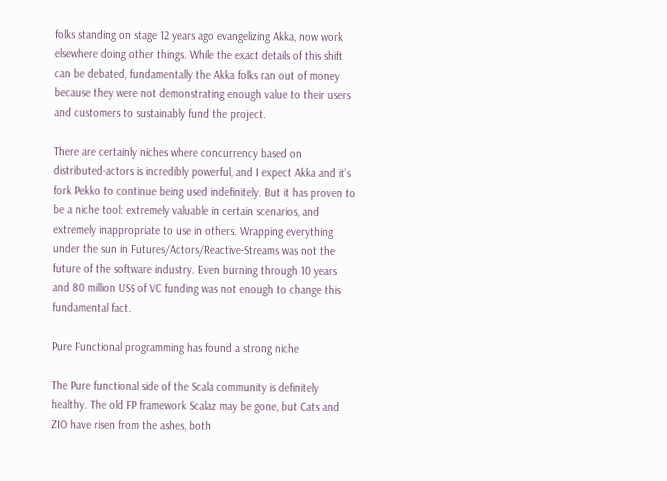folks standing on stage 12 years ago evangelizing Akka, now work elsewhere doing other things. While the exact details of this shift can be debated, fundamentally the Akka folks ran out of money because they were not demonstrating enough value to their users and customers to sustainably fund the project.

There are certainly niches where concurrency based on distributed-actors is incredibly powerful, and I expect Akka and it's fork Pekko to continue being used indefinitely. But it has proven to be a niche tool: extremely valuable in certain scenarios, and extremely inappropriate to use in others. Wrapping everything under the sun in Futures/Actors/Reactive-Streams was not the future of the software industry. Even burning through 10 years and 80 million US$ of VC funding was not enough to change this fundamental fact.

Pure Functional programming has found a strong niche

The Pure functional side of the Scala community is definitely healthy. The old FP framework Scalaz may be gone, but Cats and ZIO have risen from the ashes, both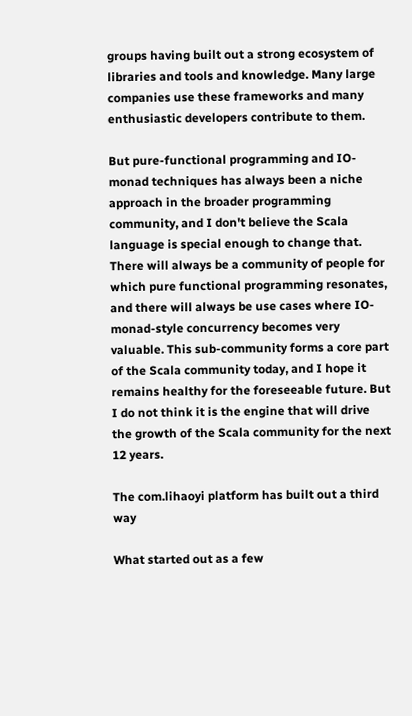groups having built out a strong ecosystem of libraries and tools and knowledge. Many large companies use these frameworks and many enthusiastic developers contribute to them.

But pure-functional programming and IO-monad techniques has always been a niche approach in the broader programming community, and I don't believe the Scala language is special enough to change that. There will always be a community of people for which pure functional programming resonates, and there will always be use cases where IO-monad-style concurrency becomes very valuable. This sub-community forms a core part of the Scala community today, and I hope it remains healthy for the foreseeable future. But I do not think it is the engine that will drive the growth of the Scala community for the next 12 years.

The com.lihaoyi platform has built out a third way

What started out as a few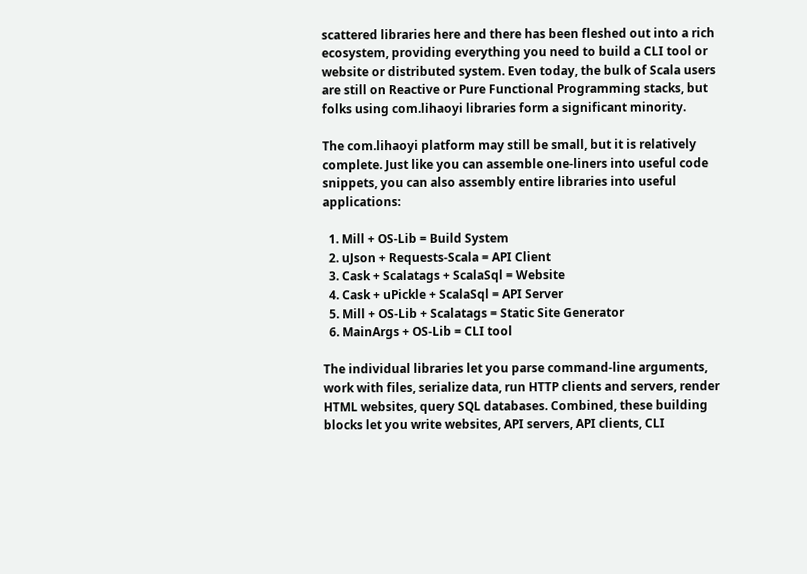scattered libraries here and there has been fleshed out into a rich ecosystem, providing everything you need to build a CLI tool or website or distributed system. Even today, the bulk of Scala users are still on Reactive or Pure Functional Programming stacks, but folks using com.lihaoyi libraries form a significant minority.

The com.lihaoyi platform may still be small, but it is relatively complete. Just like you can assemble one-liners into useful code snippets, you can also assembly entire libraries into useful applications:

  1. Mill + OS-Lib = Build System
  2. uJson + Requests-Scala = API Client
  3. Cask + Scalatags + ScalaSql = Website
  4. Cask + uPickle + ScalaSql = API Server
  5. Mill + OS-Lib + Scalatags = Static Site Generator
  6. MainArgs + OS-Lib = CLI tool

The individual libraries let you parse command-line arguments, work with files, serialize data, run HTTP clients and servers, render HTML websites, query SQL databases. Combined, these building blocks let you write websites, API servers, API clients, CLI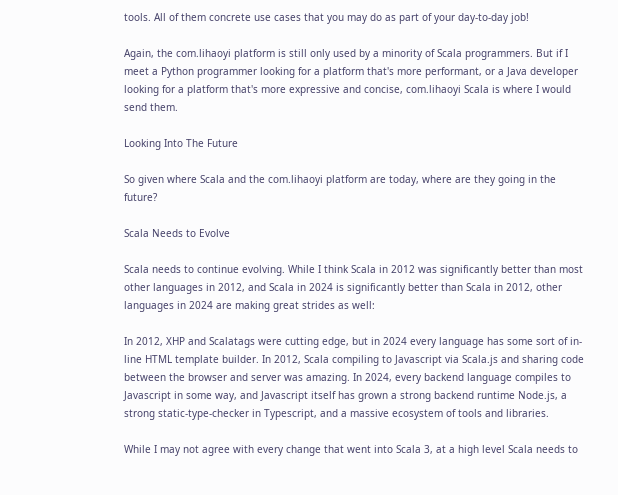tools. All of them concrete use cases that you may do as part of your day-to-day job!

Again, the com.lihaoyi platform is still only used by a minority of Scala programmers. But if I meet a Python programmer looking for a platform that's more performant, or a Java developer looking for a platform that's more expressive and concise, com.lihaoyi Scala is where I would send them.

Looking Into The Future

So given where Scala and the com.lihaoyi platform are today, where are they going in the future?

Scala Needs to Evolve

Scala needs to continue evolving. While I think Scala in 2012 was significantly better than most other languages in 2012, and Scala in 2024 is significantly better than Scala in 2012, other languages in 2024 are making great strides as well:

In 2012, XHP and Scalatags were cutting edge, but in 2024 every language has some sort of in-line HTML template builder. In 2012, Scala compiling to Javascript via Scala.js and sharing code between the browser and server was amazing. In 2024, every backend language compiles to Javascript in some way, and Javascript itself has grown a strong backend runtime Node.js, a strong static-type-checker in Typescript, and a massive ecosystem of tools and libraries.

While I may not agree with every change that went into Scala 3, at a high level Scala needs to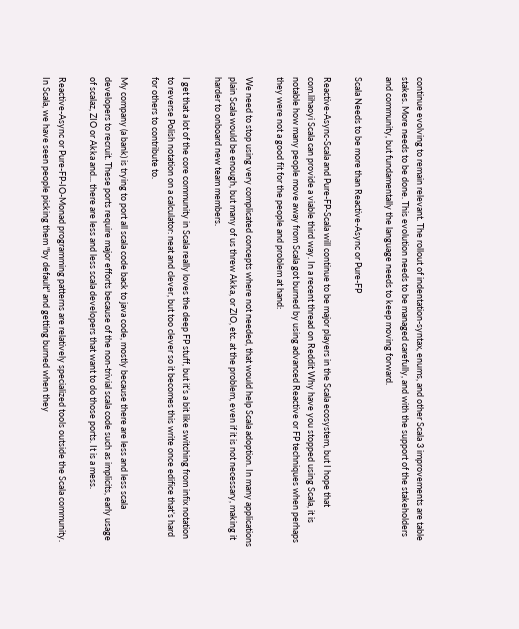continue evolving to remain relevant. The rollout of indentation-syntax, enums, and other Scala 3 improvements are table stakes. More needs to be done. This evolution needs to be managed carefully, and with the support of the stakeholders and community, but fundamentally the language needs to keep moving forward.

Scala Needs to be more than Reactive-Async or Pure-FP

Reactive-Async-Scala and Pure-FP-Scala will continue to be major players in the Scala ecosystem, but I hope that com.lihaoyi Scala can provide a viable third way. In a recent thread on Reddit Why have you stopped using Scala, it is notable how many people move away from Scala got burned by using advanced Reactive or FP techniques when perhaps they were not a good fit for the people and problem at hand:

We need to stop using very complicated concepts where not needed, that would help Scala adoption. In many applications plain Scala would be enough, but many of us threw Akka, or ZIO, etc. at the problem, even if it is not necessary, making it harder to onboard new team members.

I get that a lot of the core community in Scala really loves the deep FP stuff, but it’s a bit like switching from infix notation to reverse Polish notation on a calculator: neat and clever, but too clever so it becomes this write once edifice that’s hard for others to contribute to.

My company (a bank) is trying to port all scala code back to java code, mostly because there are less and less scala developers to recruit. These ports require major efforts because of the non-trivial scala code such as implicits, early usage of scalaz, ZIO or Akka and... there are less and less scala developers that want to do those ports. It is a mess.

Reactive-Async or Pure-FP-IO-Monad programming patterns are relatively specialized tools outside the Scala community. In Scala, we have seen people picking them "by default" and getting burned when they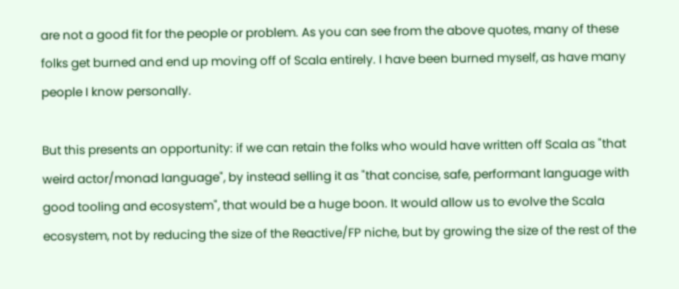are not a good fit for the people or problem. As you can see from the above quotes, many of these folks get burned and end up moving off of Scala entirely. I have been burned myself, as have many people I know personally.

But this presents an opportunity: if we can retain the folks who would have written off Scala as "that weird actor/monad language", by instead selling it as "that concise, safe, performant language with good tooling and ecosystem", that would be a huge boon. It would allow us to evolve the Scala ecosystem, not by reducing the size of the Reactive/FP niche, but by growing the size of the rest of the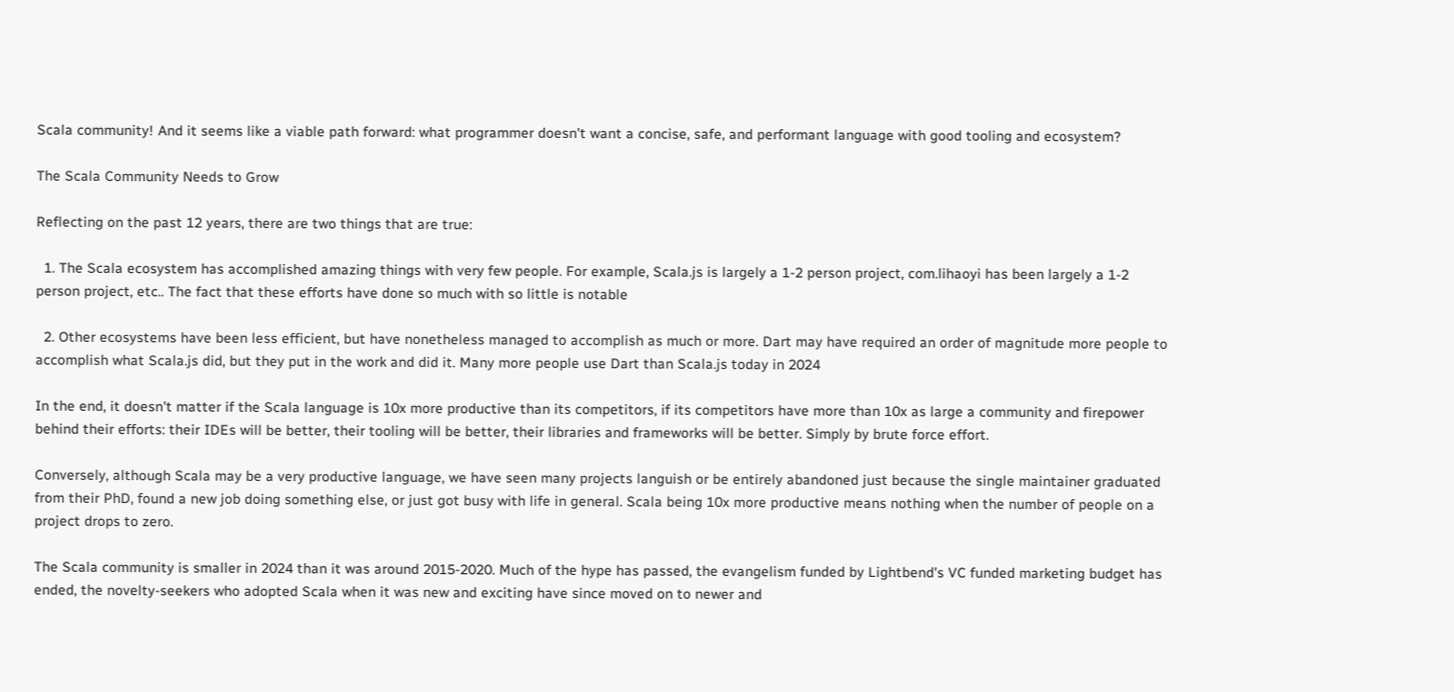Scala community! And it seems like a viable path forward: what programmer doesn't want a concise, safe, and performant language with good tooling and ecosystem?

The Scala Community Needs to Grow

Reflecting on the past 12 years, there are two things that are true:

  1. The Scala ecosystem has accomplished amazing things with very few people. For example, Scala.js is largely a 1-2 person project, com.lihaoyi has been largely a 1-2 person project, etc.. The fact that these efforts have done so much with so little is notable

  2. Other ecosystems have been less efficient, but have nonetheless managed to accomplish as much or more. Dart may have required an order of magnitude more people to accomplish what Scala.js did, but they put in the work and did it. Many more people use Dart than Scala.js today in 2024

In the end, it doesn't matter if the Scala language is 10x more productive than its competitors, if its competitors have more than 10x as large a community and firepower behind their efforts: their IDEs will be better, their tooling will be better, their libraries and frameworks will be better. Simply by brute force effort.

Conversely, although Scala may be a very productive language, we have seen many projects languish or be entirely abandoned just because the single maintainer graduated from their PhD, found a new job doing something else, or just got busy with life in general. Scala being 10x more productive means nothing when the number of people on a project drops to zero.

The Scala community is smaller in 2024 than it was around 2015-2020. Much of the hype has passed, the evangelism funded by Lightbend's VC funded marketing budget has ended, the novelty-seekers who adopted Scala when it was new and exciting have since moved on to newer and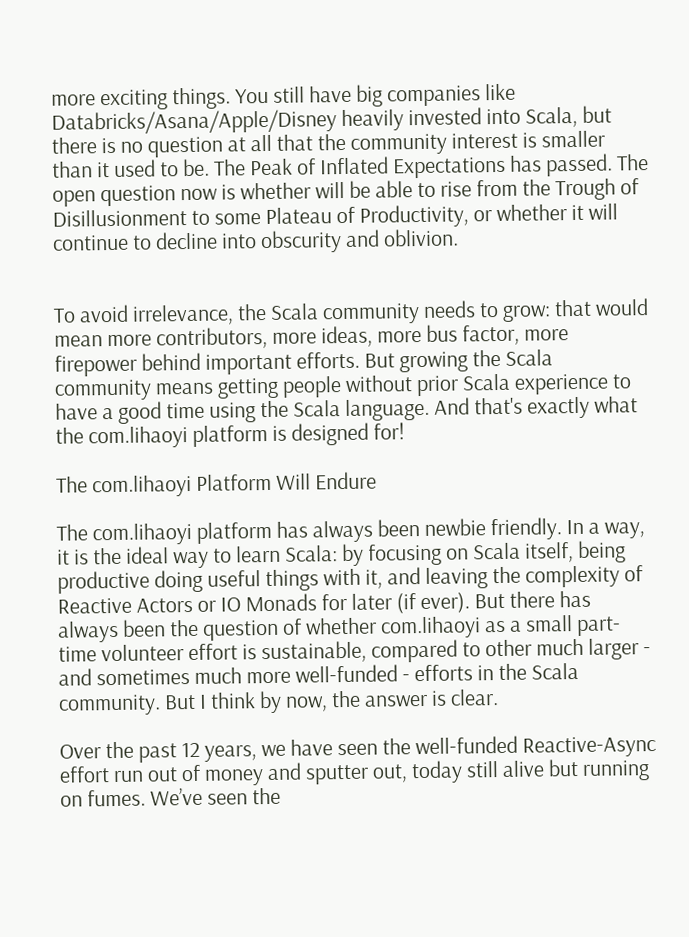more exciting things. You still have big companies like Databricks/Asana/Apple/Disney heavily invested into Scala, but there is no question at all that the community interest is smaller than it used to be. The Peak of Inflated Expectations has passed. The open question now is whether will be able to rise from the Trough of Disillusionment to some Plateau of Productivity, or whether it will continue to decline into obscurity and oblivion.


To avoid irrelevance, the Scala community needs to grow: that would mean more contributors, more ideas, more bus factor, more firepower behind important efforts. But growing the Scala community means getting people without prior Scala experience to have a good time using the Scala language. And that's exactly what the com.lihaoyi platform is designed for!

The com.lihaoyi Platform Will Endure

The com.lihaoyi platform has always been newbie friendly. In a way, it is the ideal way to learn Scala: by focusing on Scala itself, being productive doing useful things with it, and leaving the complexity of Reactive Actors or IO Monads for later (if ever). But there has always been the question of whether com.lihaoyi as a small part-time volunteer effort is sustainable, compared to other much larger - and sometimes much more well-funded - efforts in the Scala community. But I think by now, the answer is clear.

Over the past 12 years, we have seen the well-funded Reactive-Async effort run out of money and sputter out, today still alive but running on fumes. We’ve seen the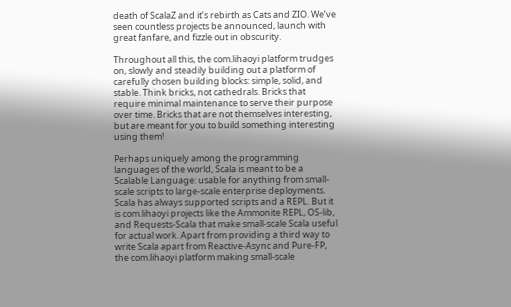death of ScalaZ and it’s rebirth as Cats and ZIO. We’ve seen countless projects be announced, launch with great fanfare, and fizzle out in obscurity.

Throughout all this, the com.lihaoyi platform trudges on, slowly and steadily building out a platform of carefully chosen building blocks: simple, solid, and stable. Think bricks, not cathedrals. Bricks that require minimal maintenance to serve their purpose over time. Bricks that are not themselves interesting, but are meant for you to build something interesting using them!

Perhaps uniquely among the programming languages of the world, Scala is meant to be a Scalable Language: usable for anything from small-scale scripts to large-scale enterprise deployments. Scala has always supported scripts and a REPL. But it is com.lihaoyi projects like the Ammonite REPL, OS-lib, and Requests-Scala that make small-scale Scala useful for actual work. Apart from providing a third way to write Scala apart from Reactive-Async and Pure-FP, the com.lihaoyi platform making small-scale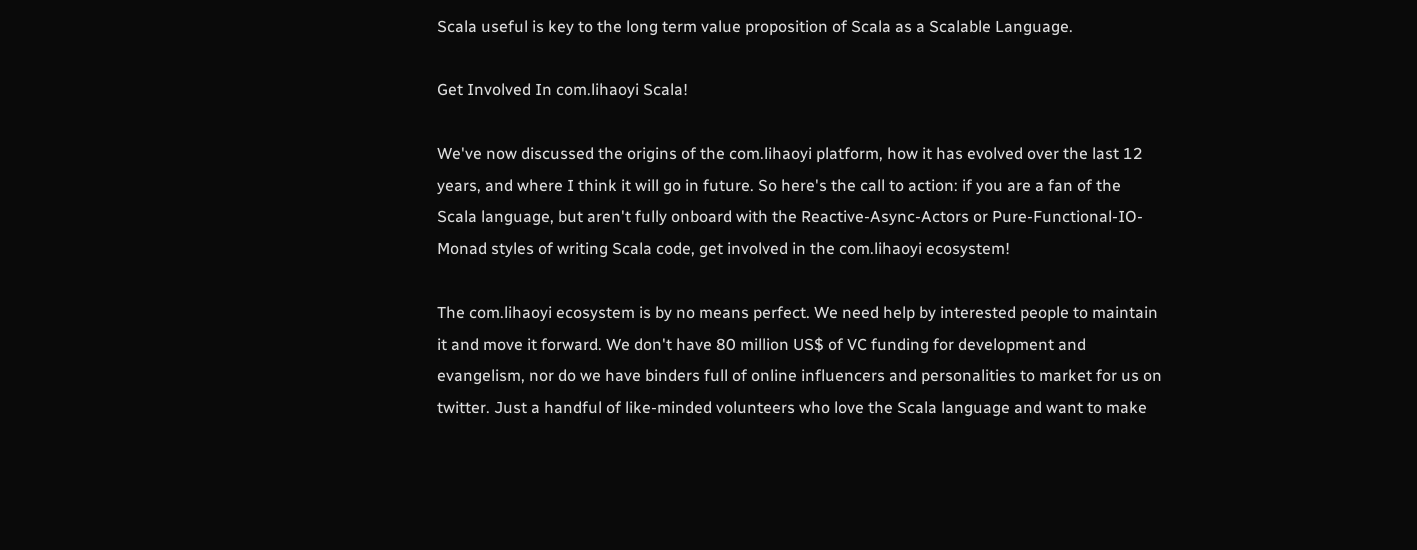Scala useful is key to the long term value proposition of Scala as a Scalable Language.

Get Involved In com.lihaoyi Scala!

We've now discussed the origins of the com.lihaoyi platform, how it has evolved over the last 12 years, and where I think it will go in future. So here's the call to action: if you are a fan of the Scala language, but aren't fully onboard with the Reactive-Async-Actors or Pure-Functional-IO-Monad styles of writing Scala code, get involved in the com.lihaoyi ecosystem!

The com.lihaoyi ecosystem is by no means perfect. We need help by interested people to maintain it and move it forward. We don't have 80 million US$ of VC funding for development and evangelism, nor do we have binders full of online influencers and personalities to market for us on twitter. Just a handful of like-minded volunteers who love the Scala language and want to make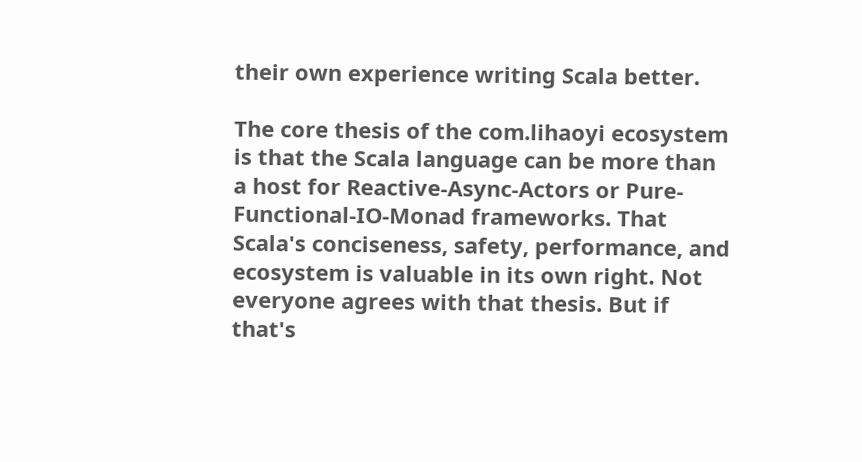their own experience writing Scala better.

The core thesis of the com.lihaoyi ecosystem is that the Scala language can be more than a host for Reactive-Async-Actors or Pure-Functional-IO-Monad frameworks. That Scala's conciseness, safety, performance, and ecosystem is valuable in its own right. Not everyone agrees with that thesis. But if that's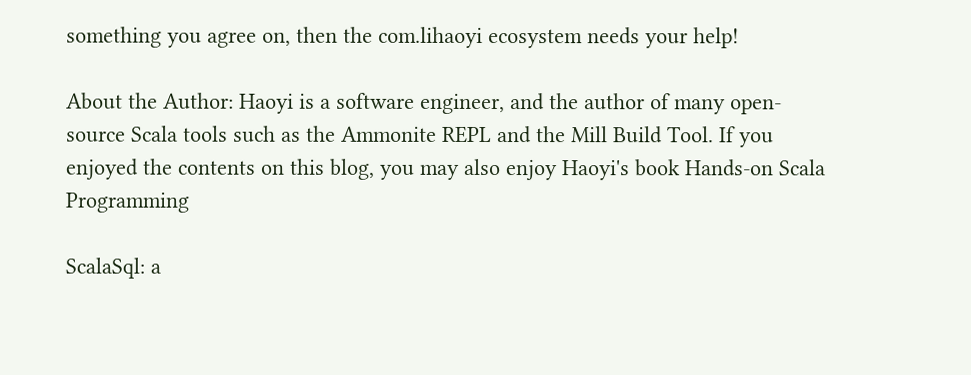something you agree on, then the com.lihaoyi ecosystem needs your help!

About the Author: Haoyi is a software engineer, and the author of many open-source Scala tools such as the Ammonite REPL and the Mill Build Tool. If you enjoyed the contents on this blog, you may also enjoy Haoyi's book Hands-on Scala Programming

ScalaSql: a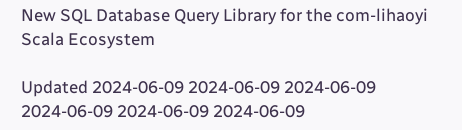New SQL Database Query Library for the com-lihaoyi Scala Ecosystem

Updated 2024-06-09 2024-06-09 2024-06-09 2024-06-09 2024-06-09 2024-06-09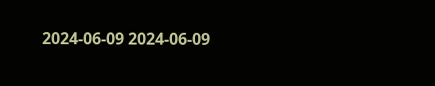2024-06-09 2024-06-09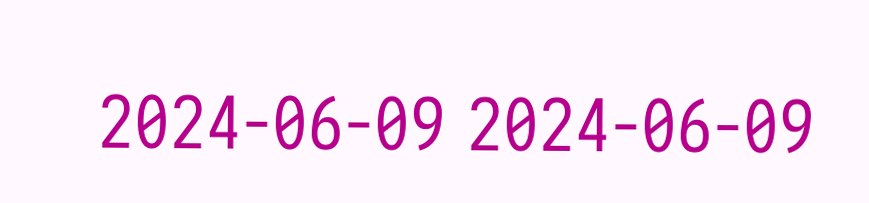2024-06-09 2024-06-09